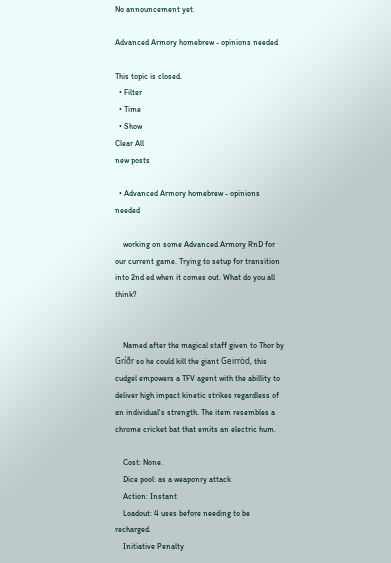No announcement yet.

Advanced Armory homebrew - opinions needed

This topic is closed.
  • Filter
  • Time
  • Show
Clear All
new posts

  • Advanced Armory homebrew - opinions needed

    working on some Advanced Armory RnD for our current game. Trying to setup for transition into 2nd ed when it comes out. What do you all think?


    Named after the magical staff given to Thor by Gríðr so he could kill the giant Geirröd, this cudgel empowers a TFV agent with the abillity to deliver high impact kinetic strikes regardless of an individual's strength. The item resembles a chrome cricket bat that emits an electric hum.

    Cost: None.
    Dice pool: as a weaponry attack
    Action: Instant
    Loadout: 4 uses before needing to be recharged.
    Initiative Penalty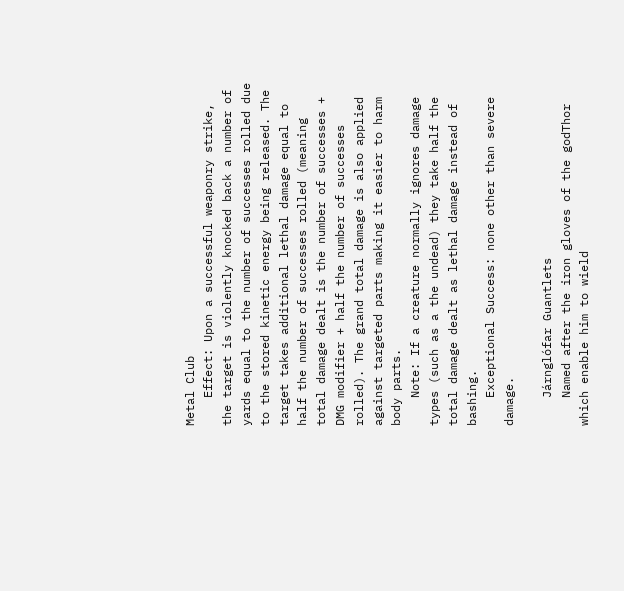Metal Club
    Effect: Upon a successful weaponry strike, the target is violently knocked back a number of yards equal to the number of successes rolled due to the stored kinetic energy being released. The target takes additional lethal damage equal to half the number of successes rolled (meaning total damage dealt is the number of successes + DMG modifier + half the number of successes rolled). The grand total damage is also applied against targeted parts making it easier to harm body parts.
    Note: If a creature normally ignores damage types (such as a the undead) they take half the total damage dealt as lethal damage instead of bashing.
    Exceptional Success: none other than severe damage.

    Járnglófar Guantlets
    Named after the iron gloves of the godThor which enable him to wield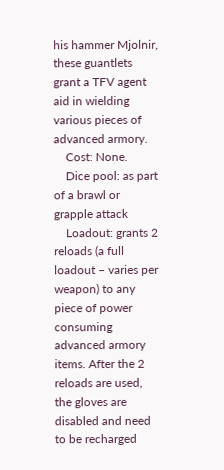his hammer Mjolnir, these guantlets grant a TFV agent aid in wielding various pieces of advanced armory.
    Cost: None.
    Dice pool: as part of a brawl or grapple attack
    Loadout: grants 2 reloads (a full loadout – varies per weapon) to any piece of power consuming advanced armory items. After the 2 reloads are used, the gloves are disabled and need to be recharged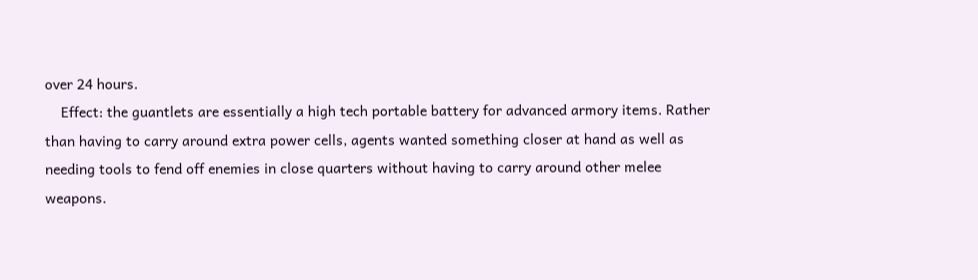over 24 hours.
    Effect: the guantlets are essentially a high tech portable battery for advanced armory items. Rather than having to carry around extra power cells, agents wanted something closer at hand as well as needing tools to fend off enemies in close quarters without having to carry around other melee weapons.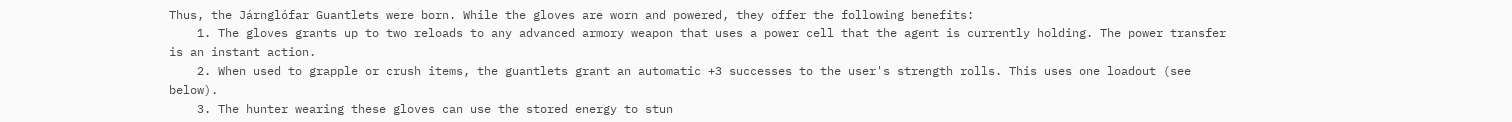Thus, the Járnglófar Guantlets were born. While the gloves are worn and powered, they offer the following benefits:
    1. The gloves grants up to two reloads to any advanced armory weapon that uses a power cell that the agent is currently holding. The power transfer is an instant action.
    2. When used to grapple or crush items, the guantlets grant an automatic +3 successes to the user's strength rolls. This uses one loadout (see below).
    3. The hunter wearing these gloves can use the stored energy to stun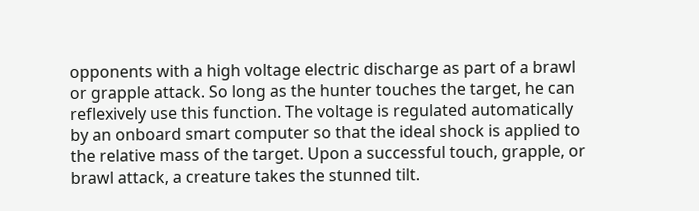opponents with a high voltage electric discharge as part of a brawl or grapple attack. So long as the hunter touches the target, he can reflexively use this function. The voltage is regulated automatically by an onboard smart computer so that the ideal shock is applied to the relative mass of the target. Upon a successful touch, grapple, or brawl attack, a creature takes the stunned tilt.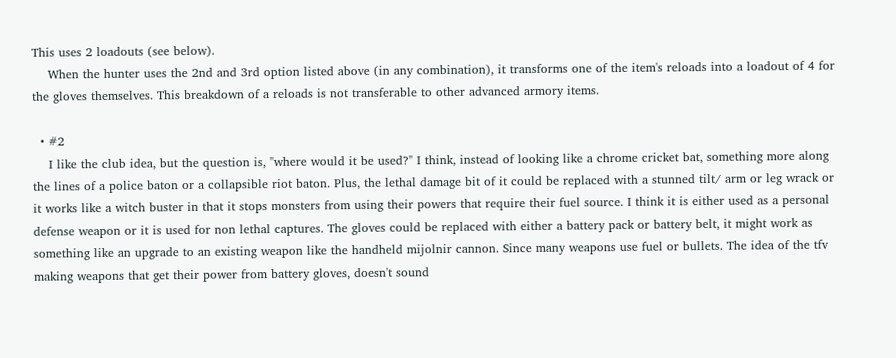This uses 2 loadouts (see below).
    When the hunter uses the 2nd and 3rd option listed above (in any combination), it transforms one of the item's reloads into a loadout of 4 for the gloves themselves. This breakdown of a reloads is not transferable to other advanced armory items.

  • #2
    I like the club idea, but the question is, "where would it be used?" I think, instead of looking like a chrome cricket bat, something more along the lines of a police baton or a collapsible riot baton. Plus, the lethal damage bit of it could be replaced with a stunned tilt/ arm or leg wrack or it works like a witch buster in that it stops monsters from using their powers that require their fuel source. I think it is either used as a personal defense weapon or it is used for non lethal captures. The gloves could be replaced with either a battery pack or battery belt, it might work as something like an upgrade to an existing weapon like the handheld mijolnir cannon. Since many weapons use fuel or bullets. The idea of the tfv making weapons that get their power from battery gloves, doesn't sound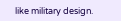like military design.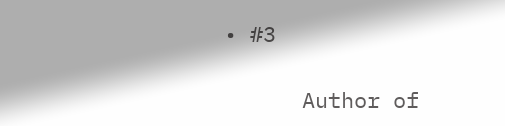• #3

      Author of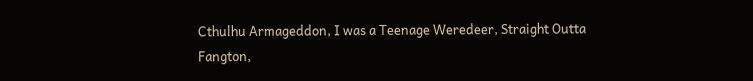Cthulhu Armageddon, I was a Teenage Weredeer, Straight Outta Fangton,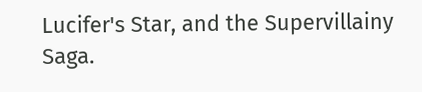Lucifer's Star, and the Supervillainy Saga.